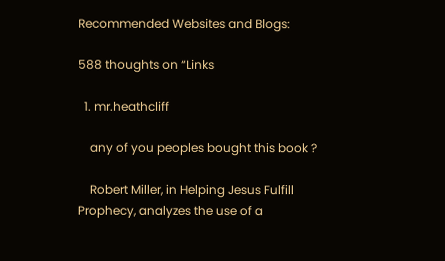Recommended Websites and Blogs:

588 thoughts on “Links

  1. mr.heathcliff

    any of you peoples bought this book ?

    Robert Miller, in Helping Jesus Fulfill Prophecy, analyzes the use of a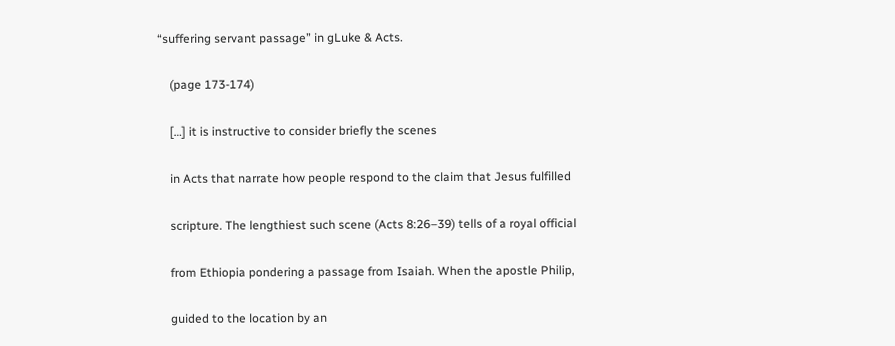“suffering servant passage” in gLuke & Acts.

    (page 173-174)

    […] it is instructive to consider briefly the scenes

    in Acts that narrate how people respond to the claim that Jesus fulfilled

    scripture. The lengthiest such scene (Acts 8:26–39) tells of a royal official

    from Ethiopia pondering a passage from Isaiah. When the apostle Philip,

    guided to the location by an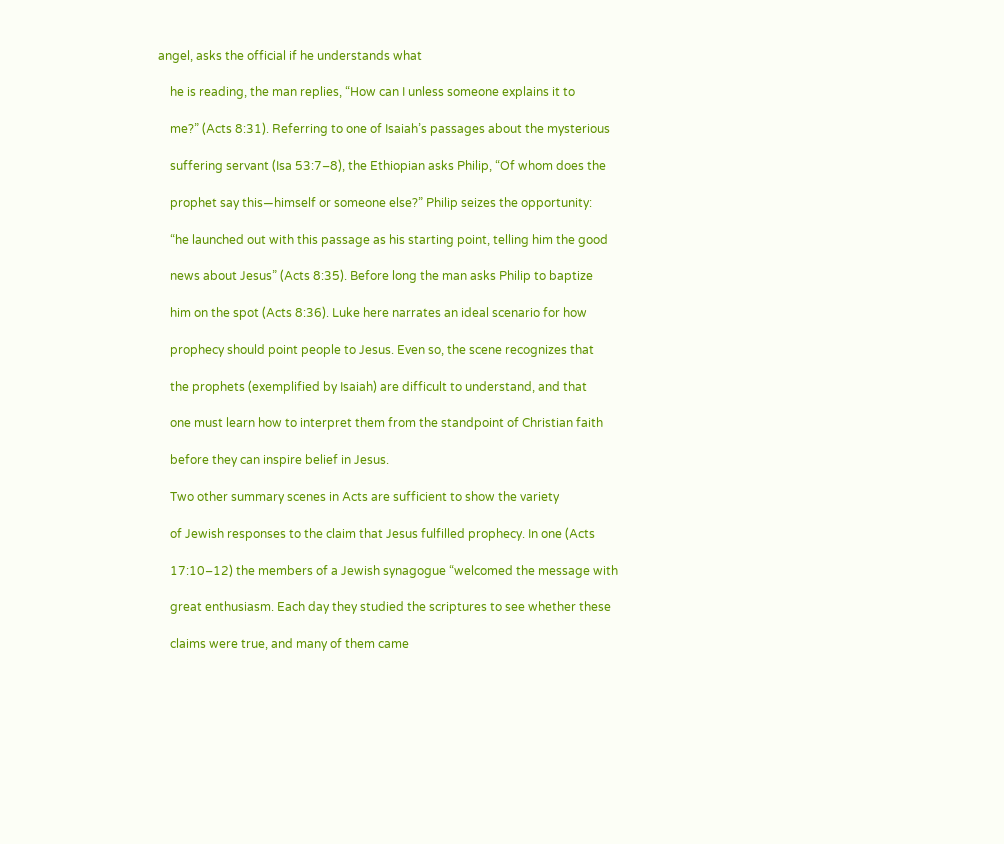angel, asks the official if he understands what

    he is reading, the man replies, “How can I unless someone explains it to

    me?” (Acts 8:31). Referring to one of Isaiah’s passages about the mysterious

    suffering servant (Isa 53:7–8), the Ethiopian asks Philip, “Of whom does the

    prophet say this—himself or someone else?” Philip seizes the opportunity:

    “he launched out with this passage as his starting point, telling him the good

    news about Jesus” (Acts 8:35). Before long the man asks Philip to baptize

    him on the spot (Acts 8:36). Luke here narrates an ideal scenario for how

    prophecy should point people to Jesus. Even so, the scene recognizes that

    the prophets (exemplified by Isaiah) are difficult to understand, and that

    one must learn how to interpret them from the standpoint of Christian faith

    before they can inspire belief in Jesus.

    Two other summary scenes in Acts are sufficient to show the variety

    of Jewish responses to the claim that Jesus fulfilled prophecy. In one (Acts

    17:10–12) the members of a Jewish synagogue “welcomed the message with

    great enthusiasm. Each day they studied the scriptures to see whether these

    claims were true, and many of them came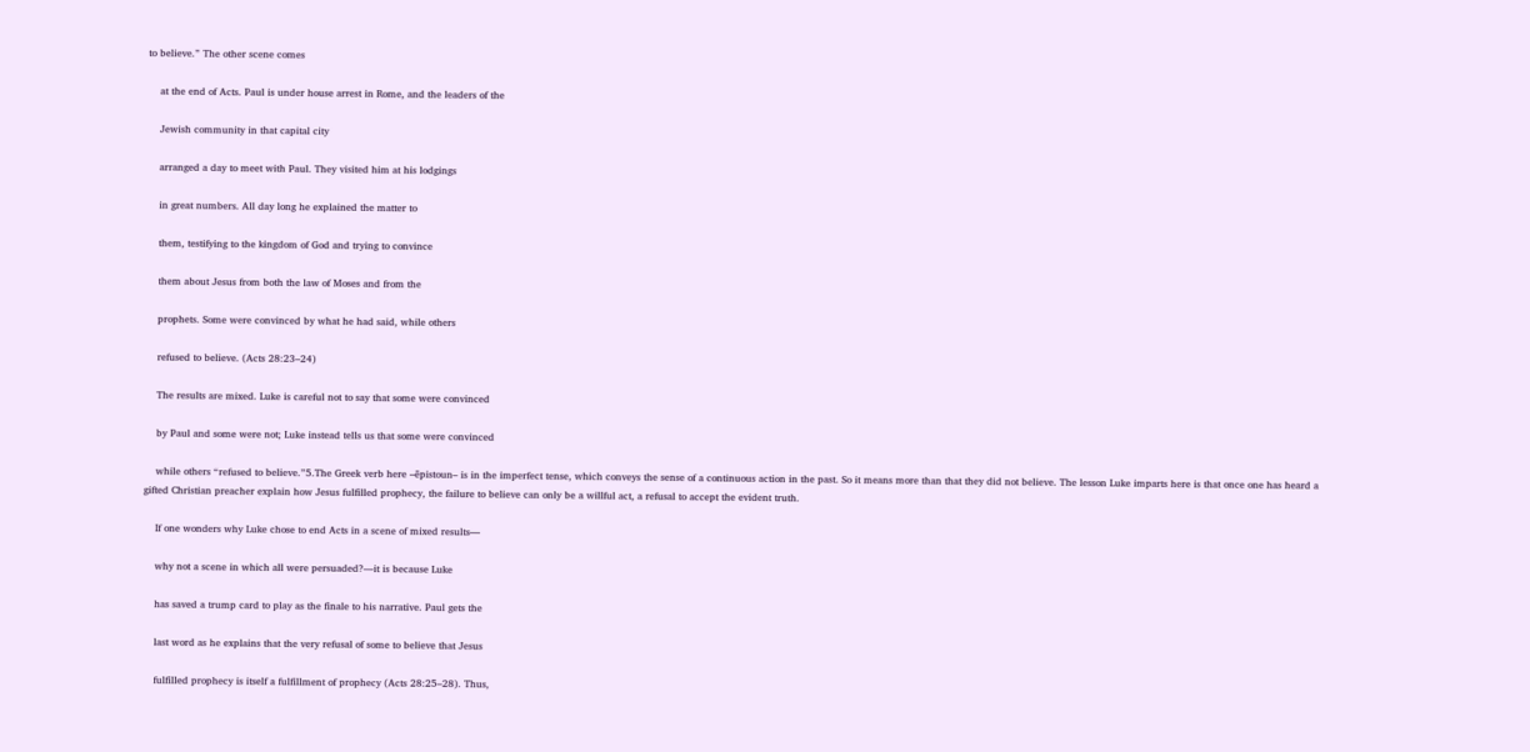to believe.” The other scene comes

    at the end of Acts. Paul is under house arrest in Rome, and the leaders of the

    Jewish community in that capital city

    arranged a day to meet with Paul. They visited him at his lodgings

    in great numbers. All day long he explained the matter to

    them, testifying to the kingdom of God and trying to convince

    them about Jesus from both the law of Moses and from the

    prophets. Some were convinced by what he had said, while others

    refused to believe. (Acts 28:23–24)

    The results are mixed. Luke is careful not to say that some were convinced

    by Paul and some were not; Luke instead tells us that some were convinced

    while others “refused to believe.”5.The Greek verb here –ēpistoun– is in the imperfect tense, which conveys the sense of a continuous action in the past. So it means more than that they did not believe. The lesson Luke imparts here is that once one has heard a gifted Christian preacher explain how Jesus fulfilled prophecy, the failure to believe can only be a willful act, a refusal to accept the evident truth.

    If one wonders why Luke chose to end Acts in a scene of mixed results—

    why not a scene in which all were persuaded?—it is because Luke

    has saved a trump card to play as the finale to his narrative. Paul gets the

    last word as he explains that the very refusal of some to believe that Jesus

    fulfilled prophecy is itself a fulfillment of prophecy (Acts 28:25–28). Thus,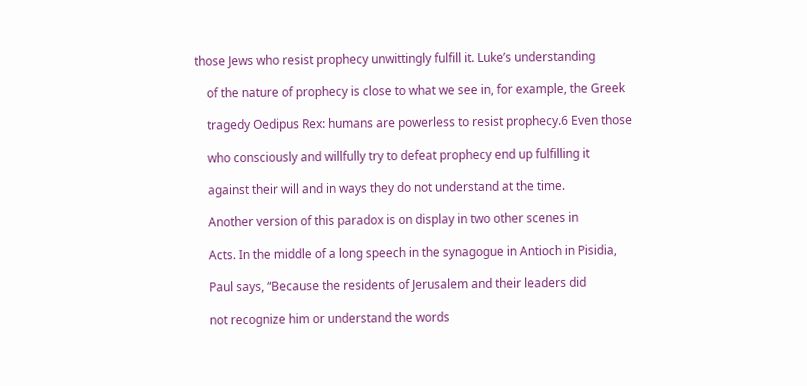those Jews who resist prophecy unwittingly fulfill it. Luke’s understanding

    of the nature of prophecy is close to what we see in, for example, the Greek

    tragedy Oedipus Rex: humans are powerless to resist prophecy.6 Even those

    who consciously and willfully try to defeat prophecy end up fulfilling it

    against their will and in ways they do not understand at the time.

    Another version of this paradox is on display in two other scenes in

    Acts. In the middle of a long speech in the synagogue in Antioch in Pisidia,

    Paul says, “Because the residents of Jerusalem and their leaders did

    not recognize him or understand the words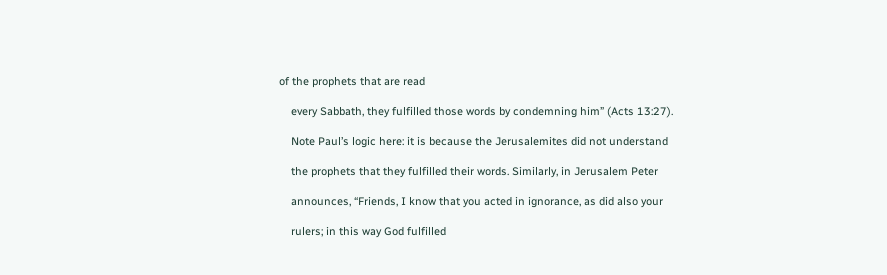of the prophets that are read

    every Sabbath, they fulfilled those words by condemning him” (Acts 13:27).

    Note Paul’s logic here: it is because the Jerusalemites did not understand

    the prophets that they fulfilled their words. Similarly, in Jerusalem Peter

    announces, “Friends, I know that you acted in ignorance, as did also your

    rulers; in this way God fulfilled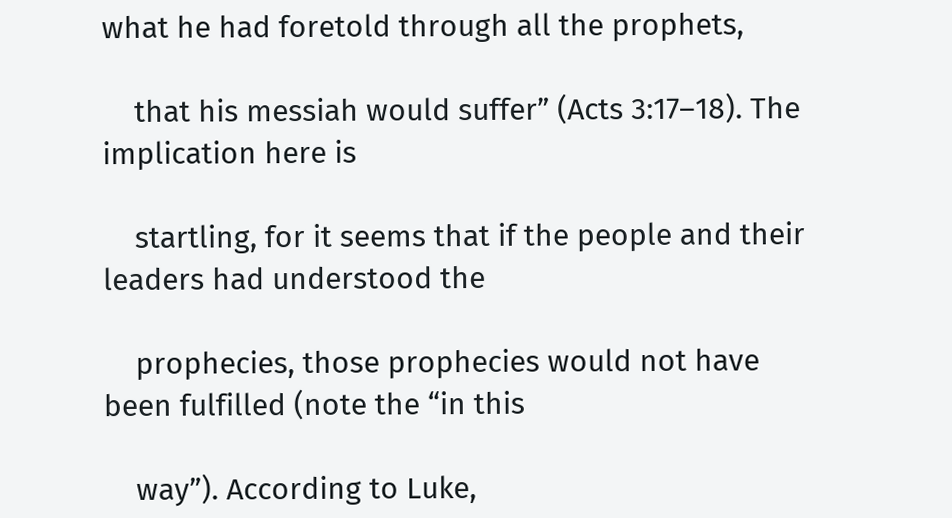what he had foretold through all the prophets,

    that his messiah would suffer” (Acts 3:17–18). The implication here is

    startling, for it seems that if the people and their leaders had understood the

    prophecies, those prophecies would not have been fulfilled (note the “in this

    way”). According to Luke,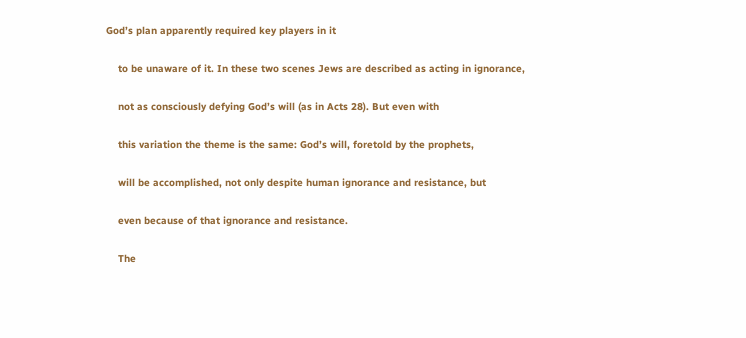God’s plan apparently required key players in it

    to be unaware of it. In these two scenes Jews are described as acting in ignorance,

    not as consciously defying God’s will (as in Acts 28). But even with

    this variation the theme is the same: God’s will, foretold by the prophets,

    will be accomplished, not only despite human ignorance and resistance, but

    even because of that ignorance and resistance.

    The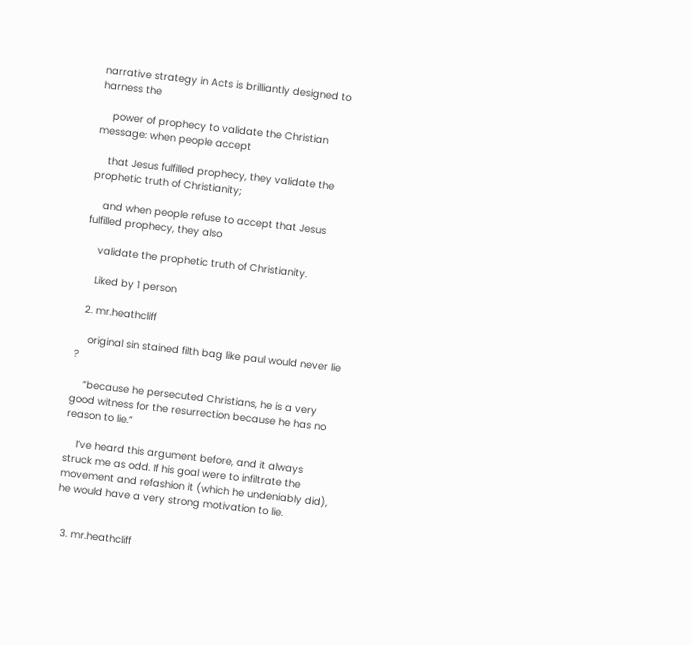narrative strategy in Acts is brilliantly designed to harness the

    power of prophecy to validate the Christian message: when people accept

    that Jesus fulfilled prophecy, they validate the prophetic truth of Christianity;

    and when people refuse to accept that Jesus fulfilled prophecy, they also

    validate the prophetic truth of Christianity.

    Liked by 1 person

  2. mr.heathcliff

    original sin stained filth bag like paul would never lie ?

    “because he persecuted Christians, he is a very good witness for the resurrection because he has no reason to lie.”

    I’ve heard this argument before, and it always struck me as odd. If his goal were to infiltrate the movement and refashion it (which he undeniably did), he would have a very strong motivation to lie.


  3. mr.heathcliff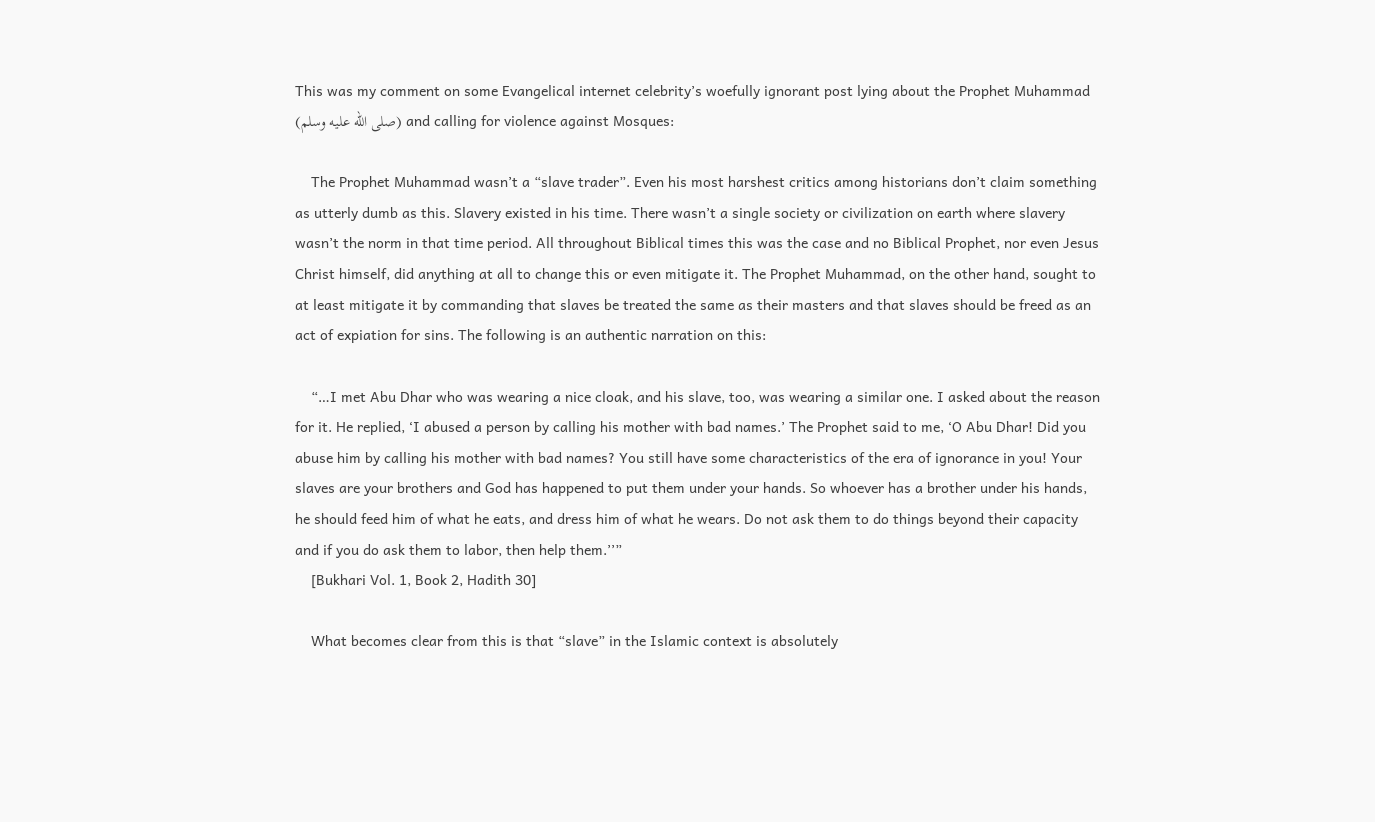This was my comment on some Evangelical internet celebrity’s woefully ignorant post lying about the Prophet Muhammad (صلى الله عليه وسلم) and calling for violence against Mosques:

    The Prophet Muhammad wasn’t a “slave trader”. Even his most harshest critics among historians don’t claim something as utterly dumb as this. Slavery existed in his time. There wasn’t a single society or civilization on earth where slavery wasn’t the norm in that time period. All throughout Biblical times this was the case and no Biblical Prophet, nor even Jesus Christ himself, did anything at all to change this or even mitigate it. The Prophet Muhammad, on the other hand, sought to at least mitigate it by commanding that slaves be treated the same as their masters and that slaves should be freed as an act of expiation for sins. The following is an authentic narration on this:

    “…I met Abu Dhar who was wearing a nice cloak, and his slave, too, was wearing a similar one. I asked about the reason for it. He replied, ‘I abused a person by calling his mother with bad names.’ The Prophet said to me, ‘O Abu Dhar! Did you abuse him by calling his mother with bad names? You still have some characteristics of the era of ignorance in you! Your slaves are your brothers and God has happened to put them under your hands. So whoever has a brother under his hands, he should feed him of what he eats, and dress him of what he wears. Do not ask them to do things beyond their capacity and if you do ask them to labor, then help them.’’”
    [Bukhari Vol. 1, Book 2, Hadith 30]

    What becomes clear from this is that “slave” in the Islamic context is absolutely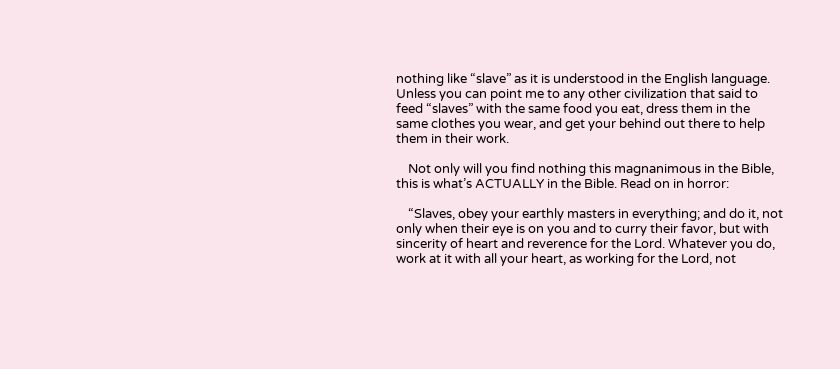nothing like “slave” as it is understood in the English language. Unless you can point me to any other civilization that said to feed “slaves” with the same food you eat, dress them in the same clothes you wear, and get your behind out there to help them in their work.

    Not only will you find nothing this magnanimous in the Bible, this is what’s ACTUALLY in the Bible. Read on in horror:

    “Slaves, obey your earthly masters in everything; and do it, not only when their eye is on you and to curry their favor, but with sincerity of heart and reverence for the Lord. Whatever you do, work at it with all your heart, as working for the Lord, not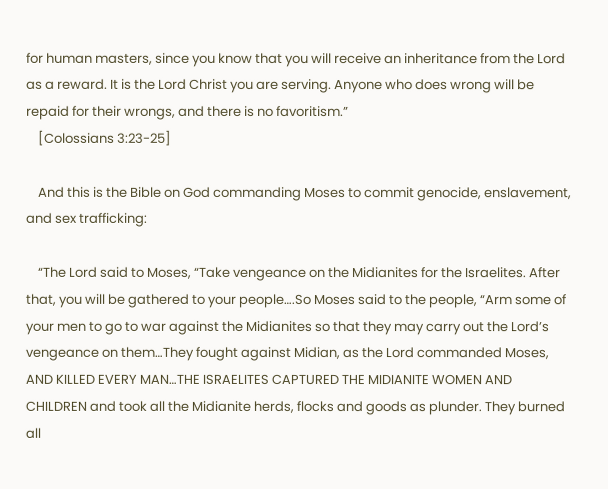for human masters, since you know that you will receive an inheritance from the Lord as a reward. It is the Lord Christ you are serving. Anyone who does wrong will be repaid for their wrongs, and there is no favoritism.”
    [Colossians 3:23-25]

    And this is the Bible on God commanding Moses to commit genocide, enslavement, and sex trafficking:

    “The Lord said to Moses, “Take vengeance on the Midianites for the Israelites. After that, you will be gathered to your people….So Moses said to the people, “Arm some of your men to go to war against the Midianites so that they may carry out the Lord’s vengeance on them…They fought against Midian, as the Lord commanded Moses, AND KILLED EVERY MAN…THE ISRAELITES CAPTURED THE MIDIANITE WOMEN AND CHILDREN and took all the Midianite herds, flocks and goods as plunder. They burned all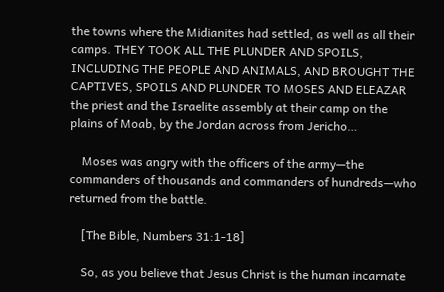the towns where the Midianites had settled, as well as all their camps. THEY TOOK ALL THE PLUNDER AND SPOILS, INCLUDING THE PEOPLE AND ANIMALS, AND BROUGHT THE CAPTIVES, SPOILS AND PLUNDER TO MOSES AND ELEAZAR the priest and the Israelite assembly at their camp on the plains of Moab, by the Jordan across from Jericho…

    Moses was angry with the officers of the army—the commanders of thousands and commanders of hundreds—who returned from the battle.

    [The Bible, Numbers 31:1-18]

    So, as you believe that Jesus Christ is the human incarnate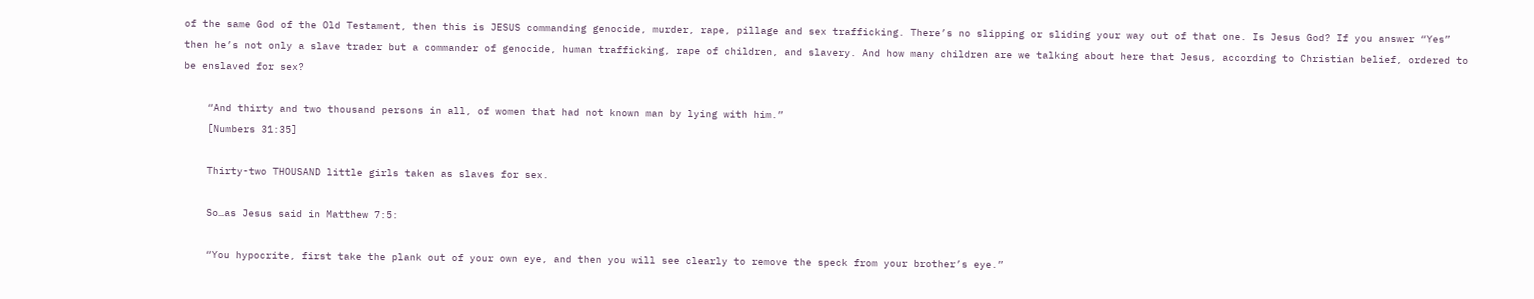of the same God of the Old Testament, then this is JESUS commanding genocide, murder, rape, pillage and sex trafficking. There’s no slipping or sliding your way out of that one. Is Jesus God? If you answer “Yes” then he’s not only a slave trader but a commander of genocide, human trafficking, rape of children, and slavery. And how many children are we talking about here that Jesus, according to Christian belief, ordered to be enslaved for sex?

    “And thirty and two thousand persons in all, of women that had not known man by lying with him.”
    [Numbers 31:35]

    Thirty-two THOUSAND little girls taken as slaves for sex.

    So…as Jesus said in Matthew 7:5:

    “You hypocrite, first take the plank out of your own eye, and then you will see clearly to remove the speck from your brother’s eye.”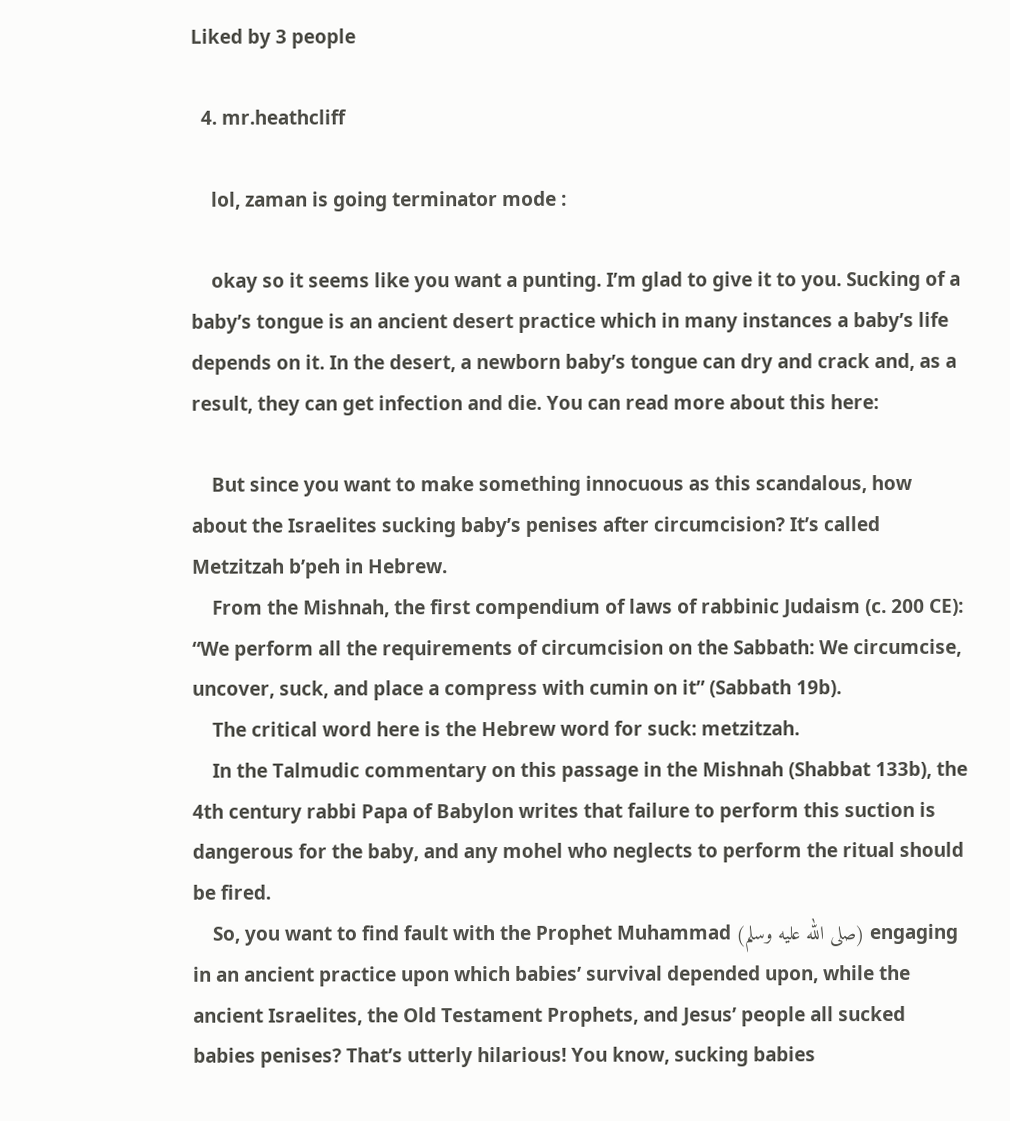Liked by 3 people

  4. mr.heathcliff

    lol, zaman is going terminator mode :

    okay so it seems like you want a punting. I’m glad to give it to you. Sucking of a baby’s tongue is an ancient desert practice which in many instances a baby’s life depends on it. In the desert, a newborn baby’s tongue can dry and crack and, as a result, they can get infection and die. You can read more about this here:

    But since you want to make something innocuous as this scandalous, how about the Israelites sucking baby’s penises after circumcision? It’s called Metzitzah b’peh in Hebrew.
    From the Mishnah, the first compendium of laws of rabbinic Judaism (c. 200 CE): “We perform all the requirements of circumcision on the Sabbath: We circumcise, uncover, suck, and place a compress with cumin on it” (Sabbath 19b).
    The critical word here is the Hebrew word for suck: metzitzah.
    In the Talmudic commentary on this passage in the Mishnah (Shabbat 133b), the 4th century rabbi Papa of Babylon writes that failure to perform this suction is dangerous for the baby, and any mohel who neglects to perform the ritual should be fired.
    So, you want to find fault with the Prophet Muhammad (صلى الله عليه وسلم) engaging in an ancient practice upon which babies’ survival depended upon, while the ancient Israelites, the Old Testament Prophets, and Jesus’ people all sucked babies penises? That’s utterly hilarious! You know, sucking babies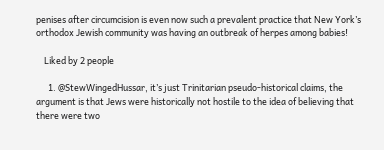penises after circumcision is even now such a prevalent practice that New York’s orthodox Jewish community was having an outbreak of herpes among babies!

    Liked by 2 people

      1. @StewWingedHussar, it’s just Trinitarian pseudo-historical claims, the argument is that Jews were historically not hostile to the idea of believing that there were two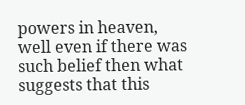powers in heaven, well even if there was such belief then what suggests that this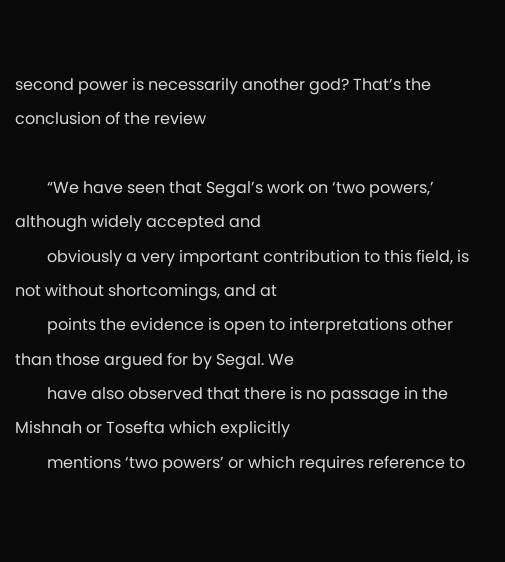second power is necessarily another god? That’s the conclusion of the review

        “We have seen that Segal’s work on ‘two powers,’ although widely accepted and
        obviously a very important contribution to this field, is not without shortcomings, and at
        points the evidence is open to interpretations other than those argued for by Segal. We
        have also observed that there is no passage in the Mishnah or Tosefta which explicitly
        mentions ‘two powers’ or which requires reference to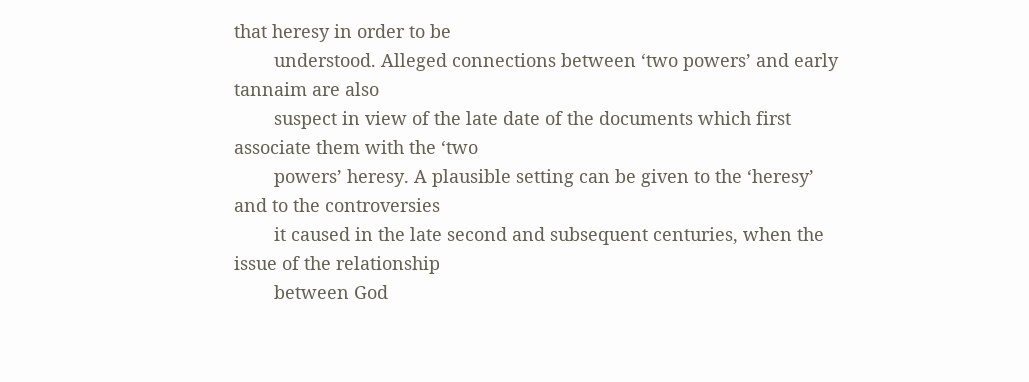that heresy in order to be
        understood. Alleged connections between ‘two powers’ and early tannaim are also
        suspect in view of the late date of the documents which first associate them with the ‘two
        powers’ heresy. A plausible setting can be given to the ‘heresy’ and to the controversies
        it caused in the late second and subsequent centuries, when the issue of the relationship
        between God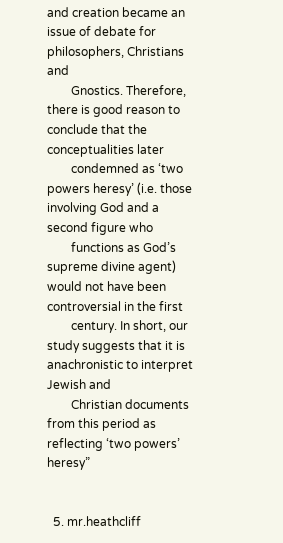and creation became an issue of debate for philosophers, Christians and
        Gnostics. Therefore, there is good reason to conclude that the conceptualities later
        condemned as ‘two powers heresy’ (i.e. those involving God and a second figure who
        functions as God’s supreme divine agent) would not have been controversial in the first
        century. In short, our study suggests that it is anachronistic to interpret Jewish and
        Christian documents from this period as reflecting ‘two powers’ heresy”


  5. mr.heathcliff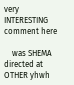very INTERESTING comment here

    was SHEMA directed at OTHER yhwh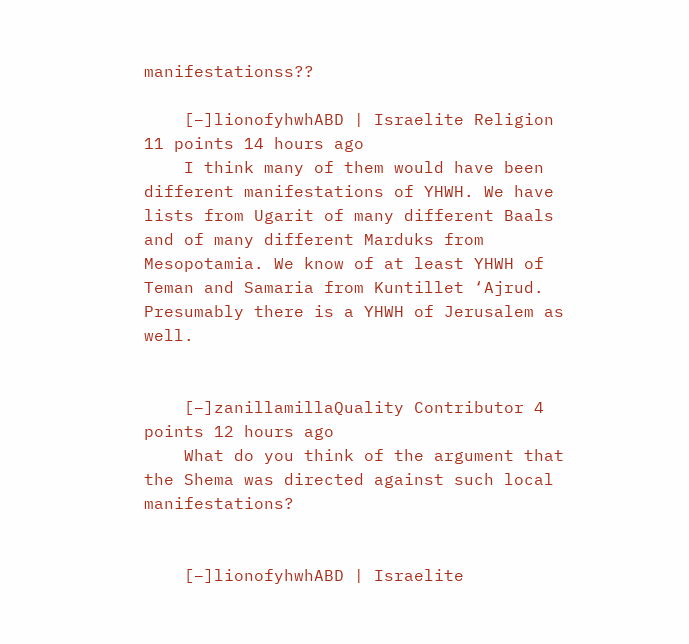manifestationss??

    [–]lionofyhwhABD | Israelite Religion 11 points 14 hours ago
    I think many of them would have been different manifestations of YHWH. We have lists from Ugarit of many different Baals and of many different Marduks from Mesopotamia. We know of at least YHWH of Teman and Samaria from Kuntillet ‘Ajrud. Presumably there is a YHWH of Jerusalem as well.


    [–]zanillamillaQuality Contributor 4 points 12 hours ago
    What do you think of the argument that the Shema was directed against such local manifestations?


    [–]lionofyhwhABD | Israelite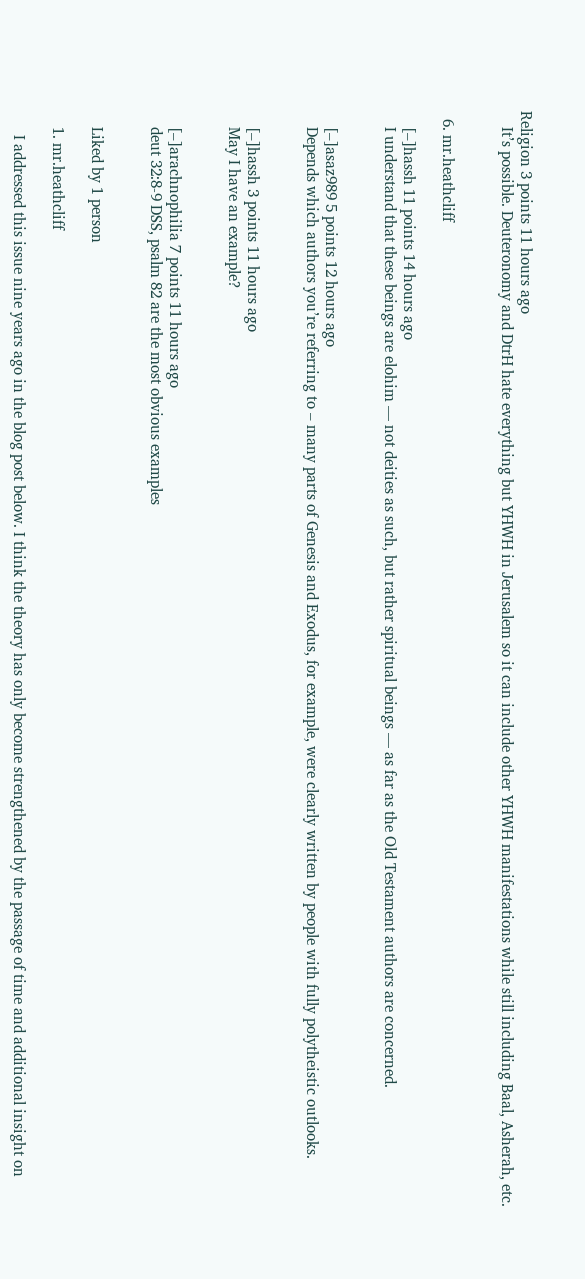Religion 3 points 11 hours ago
    It’s possible. Deuteronomy and DtrH hate everything but YHWH in Jerusalem so it can include other YHWH manifestations while still including Baal, Asherah, etc.


  6. mr.heathcliff

    [–]hassh 11 points 14 hours ago
    I understand that these beings are elohim — not deities as such, but rather spiritual beings — as far as the Old Testament authors are concerned.


    [–]asaz989 5 points 12 hours ago
    Depends which authors you’re referring to – many parts of Genesis and Exodus, for example, were clearly written by people with fully polytheistic outlooks.


    [–]hassh 3 points 11 hours ago
    May I have an example?


    [–]arachnophilia 7 points 11 hours ago
    deut 32:8-9 DSS, psalm 82 are the most obvious examples


    Liked by 1 person

    1. mr.heathcliff

      I addressed this issue nine years ago in the blog post below. I think the theory has only become strengthened by the passage of time and additional insight on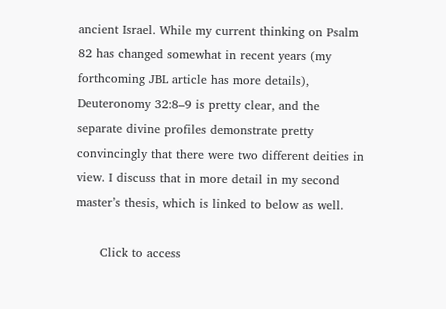ancient Israel. While my current thinking on Psalm 82 has changed somewhat in recent years (my forthcoming JBL article has more details), Deuteronomy 32:8–9 is pretty clear, and the separate divine profiles demonstrate pretty convincingly that there were two different deities in view. I discuss that in more detail in my second master’s thesis, which is linked to below as well.

      Click to access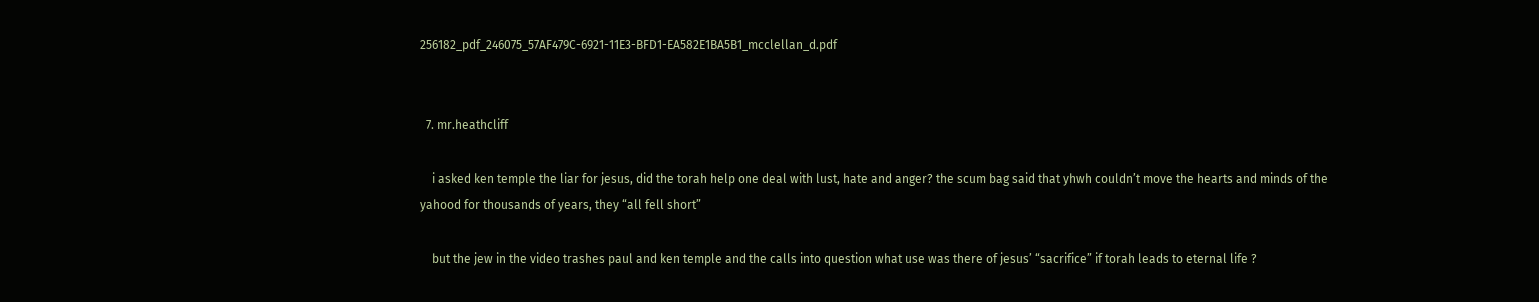256182_pdf_246075_57AF479C-6921-11E3-BFD1-EA582E1BA5B1_mcclellan_d.pdf


  7. mr.heathcliff

    i asked ken temple the liar for jesus, did the torah help one deal with lust, hate and anger? the scum bag said that yhwh couldn’t move the hearts and minds of the yahood for thousands of years, they “all fell short”

    but the jew in the video trashes paul and ken temple and the calls into question what use was there of jesus’ “sacrifice” if torah leads to eternal life ?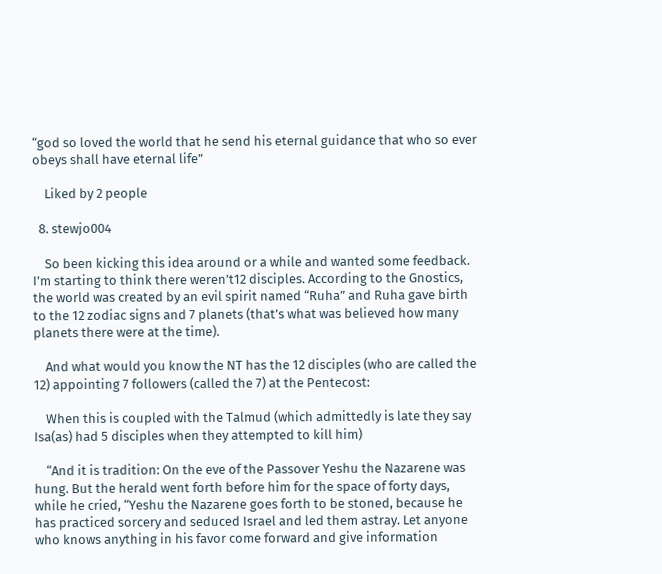“god so loved the world that he send his eternal guidance that who so ever obeys shall have eternal life”

    Liked by 2 people

  8. stewjo004

    So been kicking this idea around or a while and wanted some feedback. I’m starting to think there weren’t12 disciples. According to the Gnostics, the world was created by an evil spirit named “Ruha” and Ruha gave birth to the 12 zodiac signs and 7 planets (that’s what was believed how many planets there were at the time).

    And what would you know the NT has the 12 disciples (who are called the 12) appointing 7 followers (called the 7) at the Pentecost:

    When this is coupled with the Talmud (which admittedly is late they say Isa(as) had 5 disciples when they attempted to kill him)

    “And it is tradition: On the eve of the Passover Yeshu the Nazarene was hung. But the herald went forth before him for the space of forty days, while he cried, “Yeshu the Nazarene goes forth to be stoned, because he has practiced sorcery and seduced Israel and led them astray. Let anyone who knows anything in his favor come forward and give information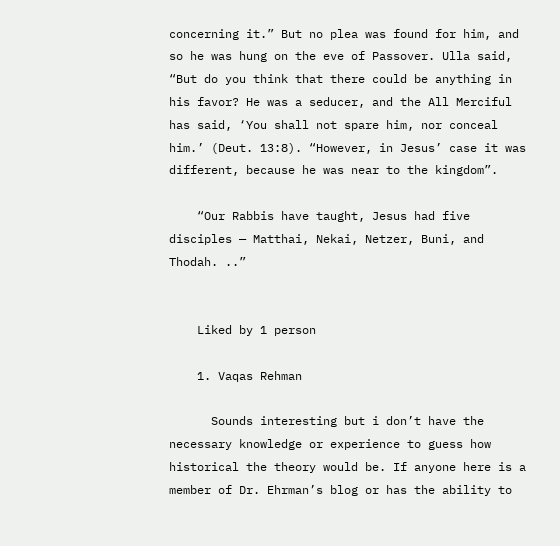concerning it.” But no plea was found for him, and so he was hung on the eve of Passover. Ulla said, “But do you think that there could be anything in his favor? He was a seducer, and the All Merciful has said, ‘You shall not spare him, nor conceal him.’ (Deut. 13:8). “However, in Jesus’ case it was different, because he was near to the kingdom”.

    “Our Rabbis have taught, Jesus had five disciples — Matthai, Nekai, Netzer, Buni, and Thodah. ..”


    Liked by 1 person

    1. Vaqas Rehman

      Sounds interesting but i don’t have the necessary knowledge or experience to guess how historical the theory would be. If anyone here is a member of Dr. Ehrman’s blog or has the ability to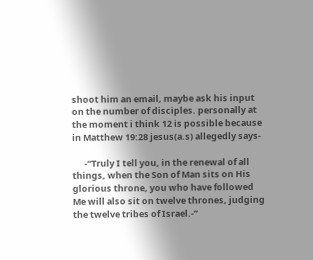shoot him an email, maybe ask his input on the number of disciples. personally at the moment i think 12 is possible because in Matthew 19:28 jesus(a.s) allegedly says-

      -“Truly I tell you, in the renewal of all things, when the Son of Man sits on His glorious throne, you who have followed Me will also sit on twelve thrones, judging the twelve tribes of Israel.-”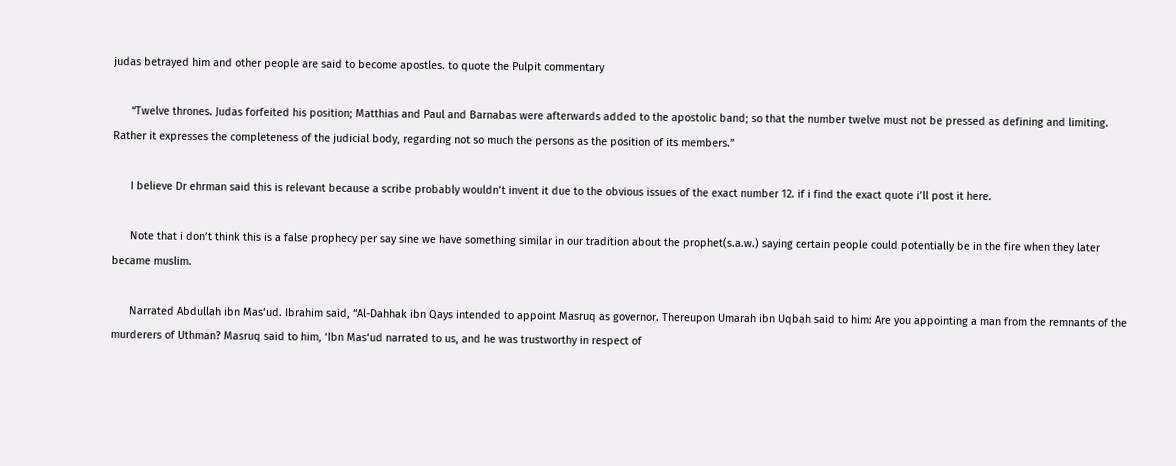judas betrayed him and other people are said to become apostles. to quote the Pulpit commentary

      “Twelve thrones. Judas forfeited his position; Matthias and Paul and Barnabas were afterwards added to the apostolic band; so that the number twelve must not be pressed as defining and limiting. Rather it expresses the completeness of the judicial body, regarding not so much the persons as the position of its members.”

      I believe Dr ehrman said this is relevant because a scribe probably wouldn’t invent it due to the obvious issues of the exact number 12. if i find the exact quote i’ll post it here.

      Note that i don’t think this is a false prophecy per say sine we have something similar in our tradition about the prophet(s.a.w.) saying certain people could potentially be in the fire when they later became muslim.

      Narrated Abdullah ibn Mas‘ud. Ibrahim said, “Al-Dahhak ibn Qays intended to appoint Masruq as governor. Thereupon Umarah ibn Uqbah said to him: Are you appointing a man from the remnants of the murderers of Uthman? Masruq said to him, ‘Ibn Mas‘ud narrated to us, and he was trustworthy in respect of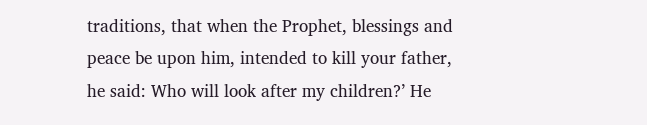traditions, that when the Prophet, blessings and peace be upon him, intended to kill your father, he said: Who will look after my children?’ He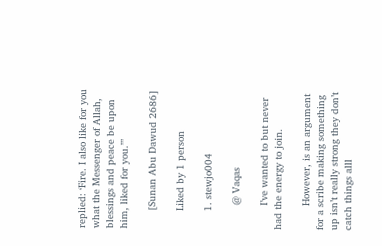replied: ‘Fire. I also like for you what the Messenger of Allah, blessings and peace be upon him, liked for you.’”

      [Sunan Abu Dawud 2686]

      Liked by 1 person

      1. stewjo004

        @ Vaqas

        I’ve wanted to but never had the energy to join.

        However, is an argument for a scribe making something up isn’t really strong they don’t catch things alll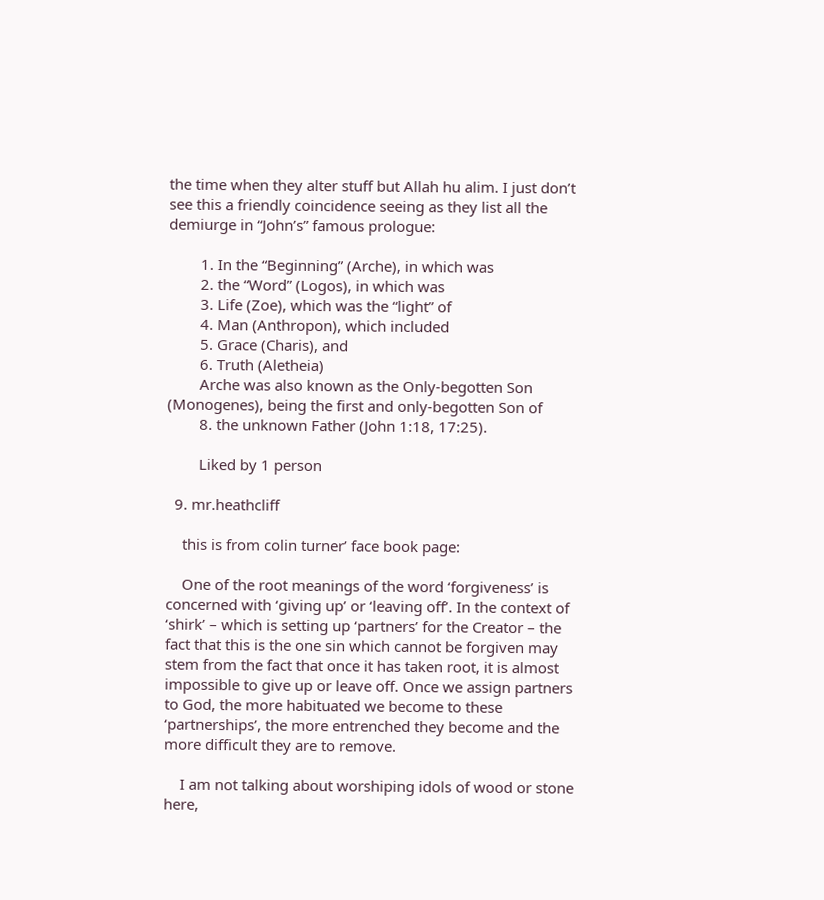the time when they alter stuff but Allah hu alim. I just don’t see this a friendly coincidence seeing as they list all the demiurge in “John’s” famous prologue:

        1. In the “Beginning” (Arche), in which was
        2. the “Word” (Logos), in which was
        3. Life (Zoe), which was the “light” of
        4. Man (Anthropon), which included
        5. Grace (Charis), and
        6. Truth (Aletheia)
        Arche was also known as the Only-begotten Son (Monogenes), being the first and only-begotten Son of
        8. the unknown Father (John 1:18, 17:25).

        Liked by 1 person

  9. mr.heathcliff

    this is from colin turner’ face book page:

    One of the root meanings of the word ‘forgiveness’ is concerned with ‘giving up’ or ‘leaving off’. In the context of ‘shirk’ – which is setting up ‘partners’ for the Creator – the fact that this is the one sin which cannot be forgiven may stem from the fact that once it has taken root, it is almost impossible to give up or leave off. Once we assign partners to God, the more habituated we become to these ‘partnerships’, the more entrenched they become and the more difficult they are to remove.

    I am not talking about worshiping idols of wood or stone here,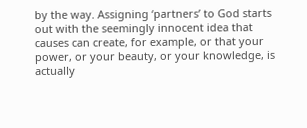by the way. Assigning ‘partners’ to God starts out with the seemingly innocent idea that causes can create, for example, or that your power, or your beauty, or your knowledge, is actually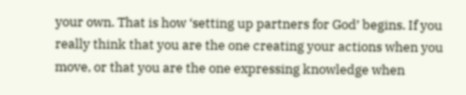your own. That is how ‘setting up partners for God’ begins. If you really think that you are the one creating your actions when you move, or that you are the one expressing knowledge when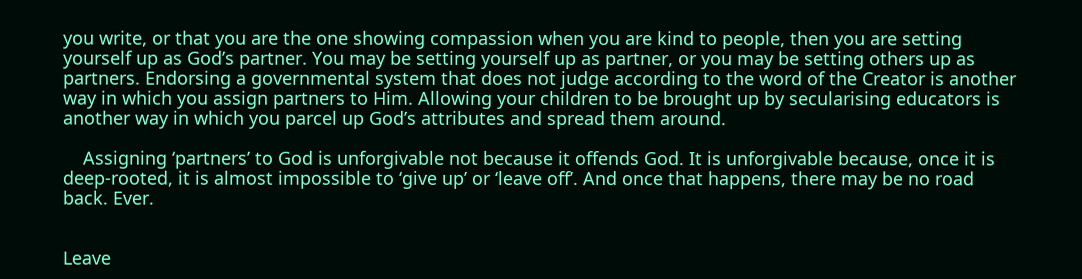you write, or that you are the one showing compassion when you are kind to people, then you are setting yourself up as God’s partner. You may be setting yourself up as partner, or you may be setting others up as partners. Endorsing a governmental system that does not judge according to the word of the Creator is another way in which you assign partners to Him. Allowing your children to be brought up by secularising educators is another way in which you parcel up God’s attributes and spread them around.

    Assigning ‘partners’ to God is unforgivable not because it offends God. It is unforgivable because, once it is deep-rooted, it is almost impossible to ‘give up’ or ‘leave off’. And once that happens, there may be no road back. Ever.


Leave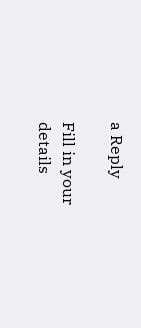a Reply

Fill in your details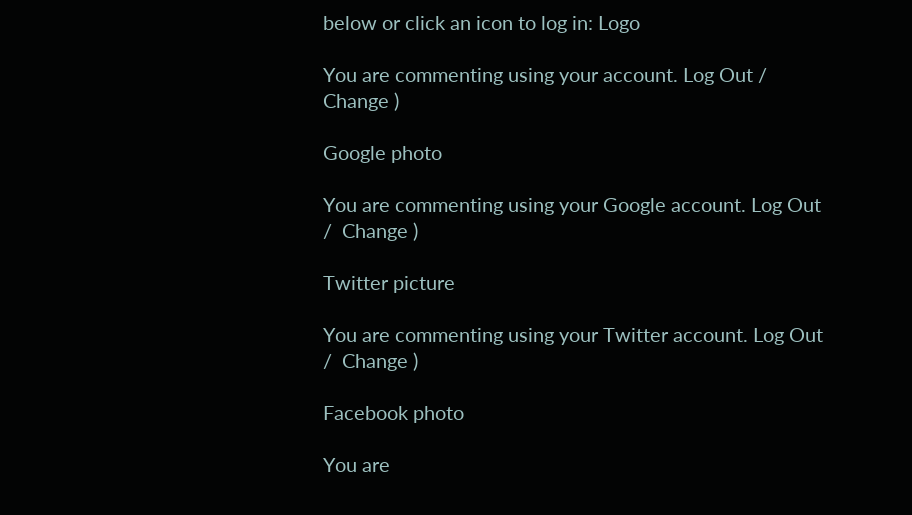below or click an icon to log in: Logo

You are commenting using your account. Log Out /  Change )

Google photo

You are commenting using your Google account. Log Out /  Change )

Twitter picture

You are commenting using your Twitter account. Log Out /  Change )

Facebook photo

You are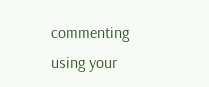commenting using your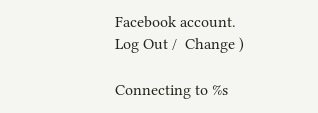Facebook account. Log Out /  Change )

Connecting to %s